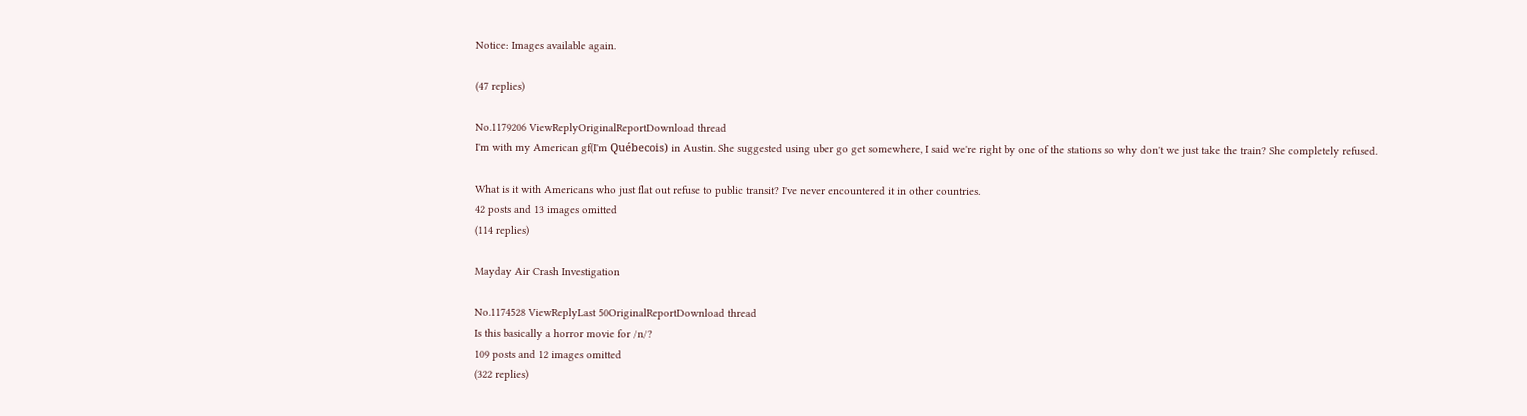Notice: Images available again.

(47 replies)

No.1179206 ViewReplyOriginalReportDownload thread
I'm with my American gf(I'm Québecois) in Austin. She suggested using uber go get somewhere, I said we're right by one of the stations so why don't we just take the train? She completely refused.

What is it with Americans who just flat out refuse to public transit? I've never encountered it in other countries.
42 posts and 13 images omitted
(114 replies)

Mayday Air Crash Investigation

No.1174528 ViewReplyLast 50OriginalReportDownload thread
Is this basically a horror movie for /n/?
109 posts and 12 images omitted
(322 replies)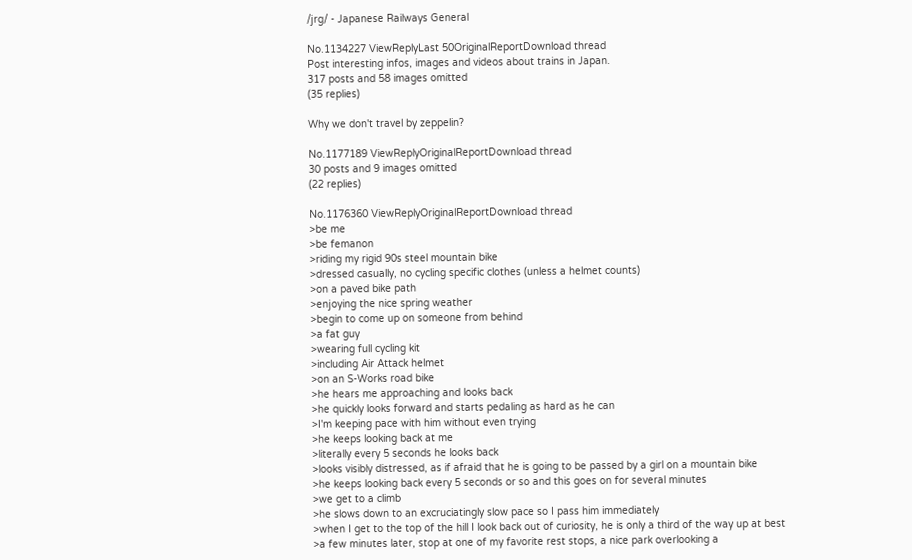/jrg/ - Japanese Railways General

No.1134227 ViewReplyLast 50OriginalReportDownload thread
Post interesting infos, images and videos about trains in Japan.
317 posts and 58 images omitted
(35 replies)

Why we don't travel by zeppelin?

No.1177189 ViewReplyOriginalReportDownload thread
30 posts and 9 images omitted
(22 replies)

No.1176360 ViewReplyOriginalReportDownload thread
>be me
>be femanon
>riding my rigid 90s steel mountain bike
>dressed casually, no cycling specific clothes (unless a helmet counts)
>on a paved bike path
>enjoying the nice spring weather
>begin to come up on someone from behind
>a fat guy
>wearing full cycling kit
>including Air Attack helmet
>on an S-Works road bike
>he hears me approaching and looks back
>he quickly looks forward and starts pedaling as hard as he can
>I'm keeping pace with him without even trying
>he keeps looking back at me
>literally every 5 seconds he looks back
>looks visibly distressed, as if afraid that he is going to be passed by a girl on a mountain bike
>he keeps looking back every 5 seconds or so and this goes on for several minutes
>we get to a climb
>he slows down to an excruciatingly slow pace so I pass him immediately
>when I get to the top of the hill I look back out of curiosity, he is only a third of the way up at best
>a few minutes later, stop at one of my favorite rest stops, a nice park overlooking a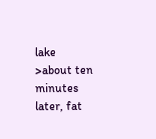lake
>about ten minutes later, fat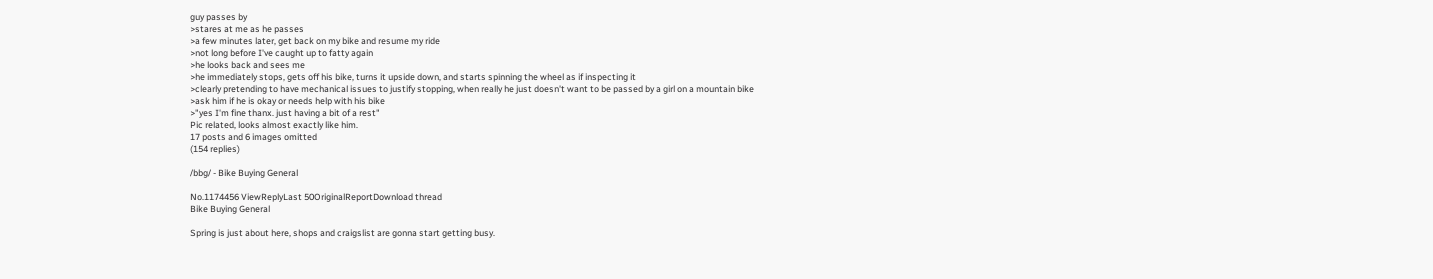guy passes by
>stares at me as he passes
>a few minutes later, get back on my bike and resume my ride
>not long before I've caught up to fatty again
>he looks back and sees me
>he immediately stops, gets off his bike, turns it upside down, and starts spinning the wheel as if inspecting it
>clearly pretending to have mechanical issues to justify stopping, when really he just doesn't want to be passed by a girl on a mountain bike
>ask him if he is okay or needs help with his bike
>"yes I'm fine thanx. just having a bit of a rest"
Pic related, looks almost exactly like him.
17 posts and 6 images omitted
(154 replies)

/bbg/ - Bike Buying General

No.1174456 ViewReplyLast 50OriginalReportDownload thread
Bike Buying General

Spring is just about here, shops and craigslist are gonna start getting busy.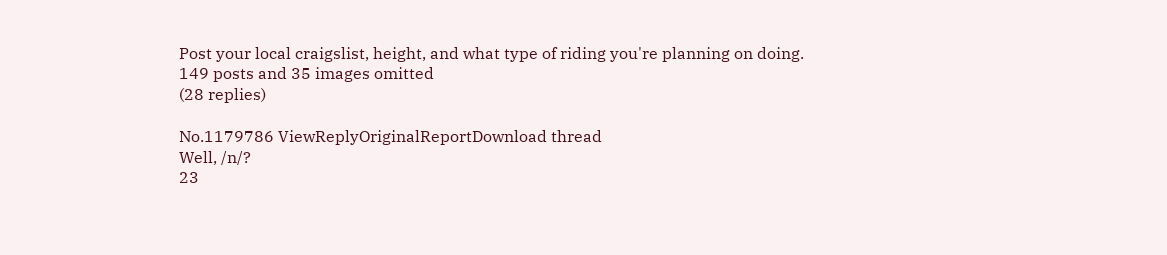Post your local craigslist, height, and what type of riding you're planning on doing.
149 posts and 35 images omitted
(28 replies)

No.1179786 ViewReplyOriginalReportDownload thread
Well, /n/?
23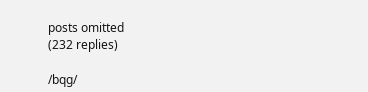posts omitted
(232 replies)

/bqg/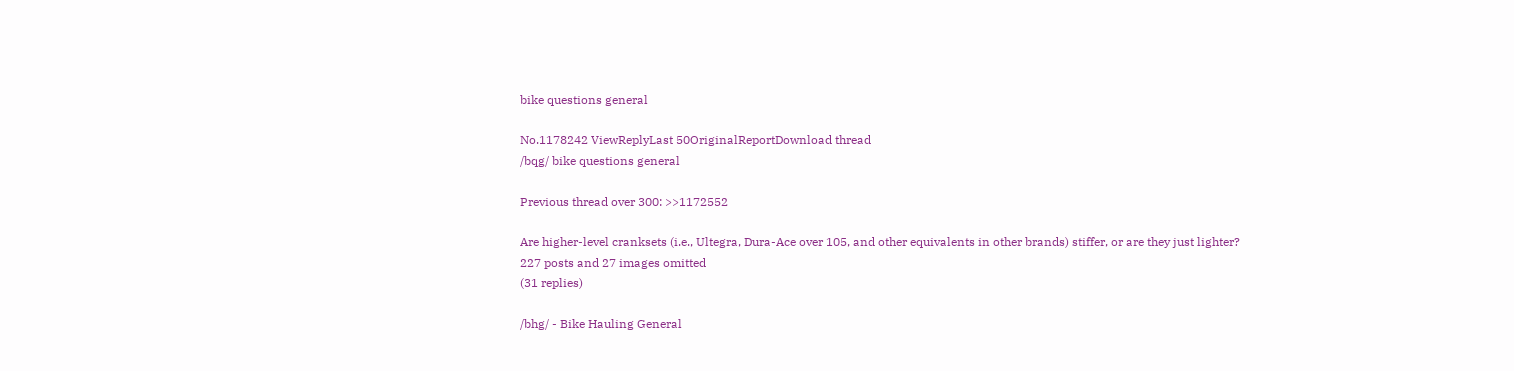bike questions general

No.1178242 ViewReplyLast 50OriginalReportDownload thread
/bqg/ bike questions general

Previous thread over 300: >>1172552

Are higher-level cranksets (i.e., Ultegra, Dura-Ace over 105, and other equivalents in other brands) stiffer, or are they just lighter?
227 posts and 27 images omitted
(31 replies)

/bhg/ - Bike Hauling General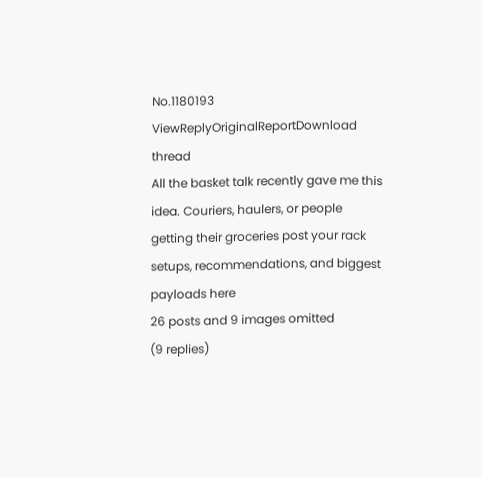No.1180193 ViewReplyOriginalReportDownload thread
All the basket talk recently gave me this idea. Couriers, haulers, or people getting their groceries post your rack setups, recommendations, and biggest payloads here
26 posts and 9 images omitted
(9 replies)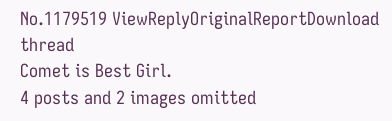No.1179519 ViewReplyOriginalReportDownload thread
Comet is Best Girl.
4 posts and 2 images omitted